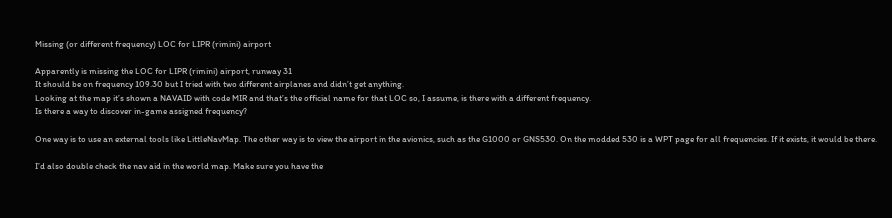Missing (or different frequency) LOC for LIPR (rimini) airport

Apparently is missing the LOC for LIPR (rimini) airport, runway 31
It should be on frequency 109.30 but I tried with two different airplanes and didn’t get anything.
Looking at the map it’s shown a NAVAID with code MIR and that’s the official name for that LOC so, I assume, is there with a different frequency.
Is there a way to discover in-game assigned frequency?

One way is to use an external tools like LittleNavMap. The other way is to view the airport in the avionics, such as the G1000 or GNS530. On the modded 530 is a WPT page for all frequencies. If it exists, it would be there.

I’d also double check the nav aid in the world map. Make sure you have the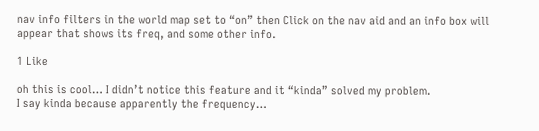nav info filters in the world map set to “on” then Click on the nav aid and an info box will appear that shows its freq, and some other info.

1 Like

oh this is cool… I didn’t notice this feature and it “kinda” solved my problem.
I say kinda because apparently the frequency…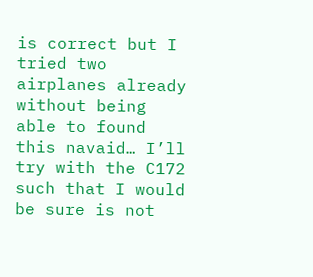is correct but I tried two airplanes already without being able to found this navaid… I’ll try with the C172 such that I would be sure is not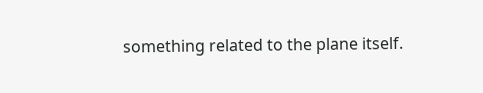something related to the plane itself.